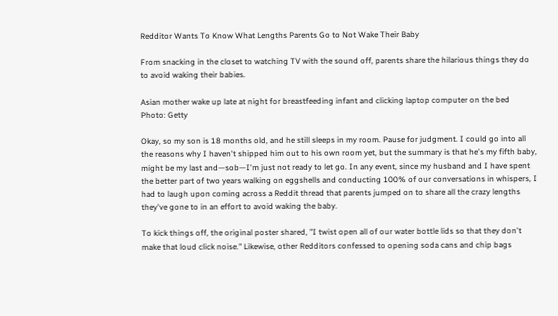Redditor Wants To Know What Lengths Parents Go to Not Wake Their Baby

From snacking in the closet to watching TV with the sound off, parents share the hilarious things they do to avoid waking their babies.

Asian mother wake up late at night for breastfeeding infant and clicking laptop computer on the bed
Photo: Getty

Okay, so my son is 18 months old, and he still sleeps in my room. Pause for judgment. I could go into all the reasons why I haven't shipped him out to his own room yet, but the summary is that he's my fifth baby, might be my last and—sob—I'm just not ready to let go. In any event, since my husband and I have spent the better part of two years walking on eggshells and conducting 100% of our conversations in whispers, I had to laugh upon coming across a Reddit thread that parents jumped on to share all the crazy lengths they've gone to in an effort to avoid waking the baby.

To kick things off, the original poster shared, "I twist open all of our water bottle lids so that they don't make that loud click noise." Likewise, other Redditors confessed to opening soda cans and chip bags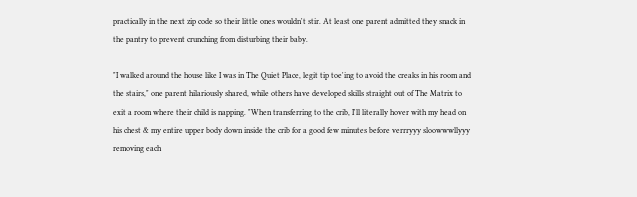practically in the next zip code so their little ones wouldn't stir. At least one parent admitted they snack in the pantry to prevent crunching from disturbing their baby.

"I walked around the house like I was in The Quiet Place, legit tip toe'ing to avoid the creaks in his room and the stairs," one parent hilariously shared, while others have developed skills straight out of The Matrix to exit a room where their child is napping. "When transferring to the crib, I'll literally hover with my head on his chest & my entire upper body down inside the crib for a good few minutes before verrryyy sloowwwllyyy removing each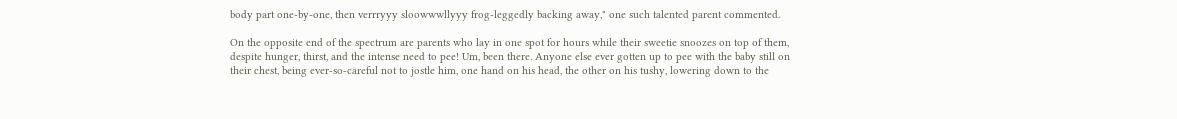body part one-by-one, then verrryyy sloowwwllyyy frog-leggedly backing away," one such talented parent commented.

On the opposite end of the spectrum are parents who lay in one spot for hours while their sweetie snoozes on top of them, despite hunger, thirst, and the intense need to pee! Um, been there. Anyone else ever gotten up to pee with the baby still on their chest, being ever-so-careful not to jostle him, one hand on his head, the other on his tushy, lowering down to the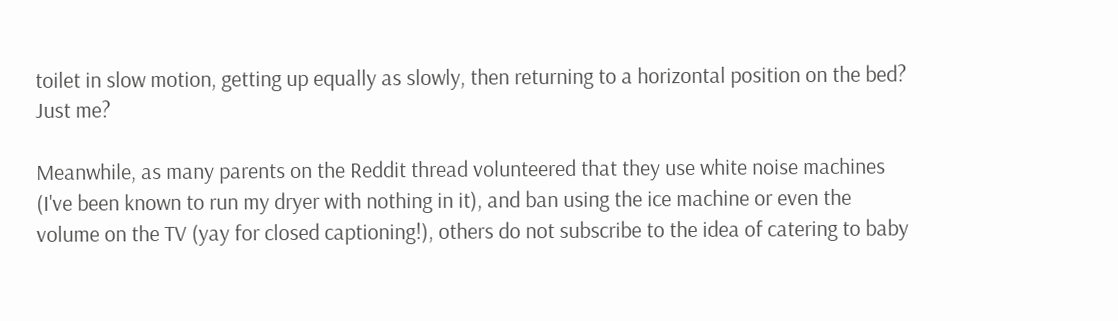toilet in slow motion, getting up equally as slowly, then returning to a horizontal position on the bed? Just me?

Meanwhile, as many parents on the Reddit thread volunteered that they use white noise machines (I've been known to run my dryer with nothing in it), and ban using the ice machine or even the volume on the TV (yay for closed captioning!), others do not subscribe to the idea of catering to baby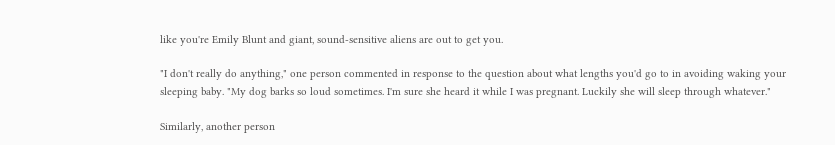like you're Emily Blunt and giant, sound-sensitive aliens are out to get you.

"I don't really do anything," one person commented in response to the question about what lengths you'd go to in avoiding waking your sleeping baby. "My dog barks so loud sometimes. I'm sure she heard it while I was pregnant. Luckily she will sleep through whatever."

Similarly, another person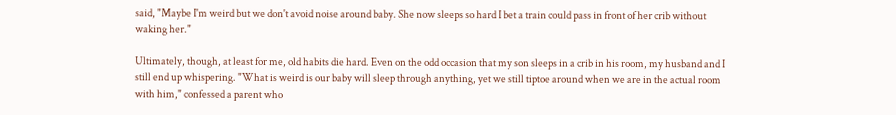said, "Maybe I'm weird but we don't avoid noise around baby. She now sleeps so hard I bet a train could pass in front of her crib without waking her."

Ultimately, though, at least for me, old habits die hard. Even on the odd occasion that my son sleeps in a crib in his room, my husband and I still end up whispering. "What is weird is our baby will sleep through anything, yet we still tiptoe around when we are in the actual room with him," confessed a parent who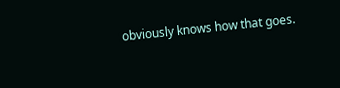obviously knows how that goes.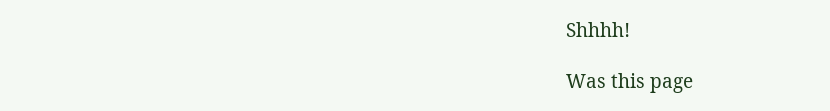Shhhh!

Was this page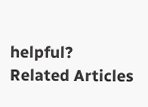helpful?
Related Articles